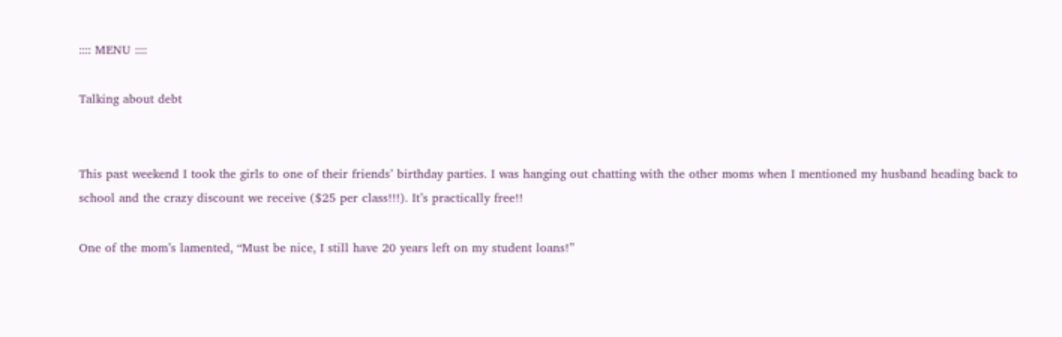:::: MENU ::::

Talking about debt


This past weekend I took the girls to one of their friends’ birthday parties. I was hanging out chatting with the other moms when I mentioned my husband heading back to school and the crazy discount we receive ($25 per class!!!). It’s practically free!!

One of the mom’s lamented, “Must be nice, I still have 20 years left on my student loans!”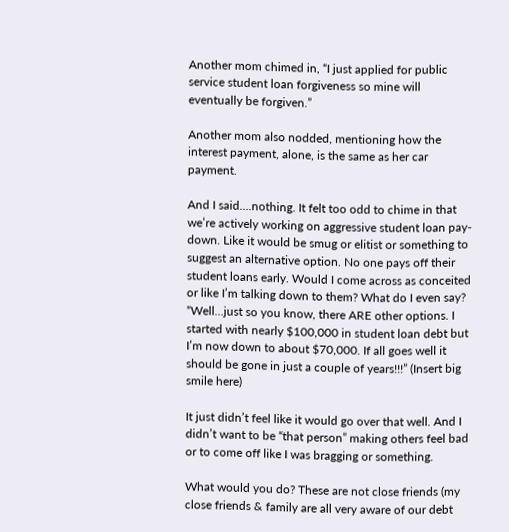Another mom chimed in, “I just applied for public service student loan forgiveness so mine will eventually be forgiven.”

Another mom also nodded, mentioning how the interest payment, alone, is the same as her car payment.

And I said….nothing. It felt too odd to chime in that we’re actively working on aggressive student loan pay-down. Like it would be smug or elitist or something to suggest an alternative option. No one pays off their student loans early. Would I come across as conceited or like I’m talking down to them? What do I even say? “Well…just so you know, there ARE other options. I started with nearly $100,000 in student loan debt but I’m now down to about $70,000. If all goes well it should be gone in just a couple of years!!!” (Insert big smile here)

It just didn’t feel like it would go over that well. And I didn’t want to be “that person” making others feel bad or to come off like I was bragging or something.

What would you do? These are not close friends (my close friends & family are all very aware of our debt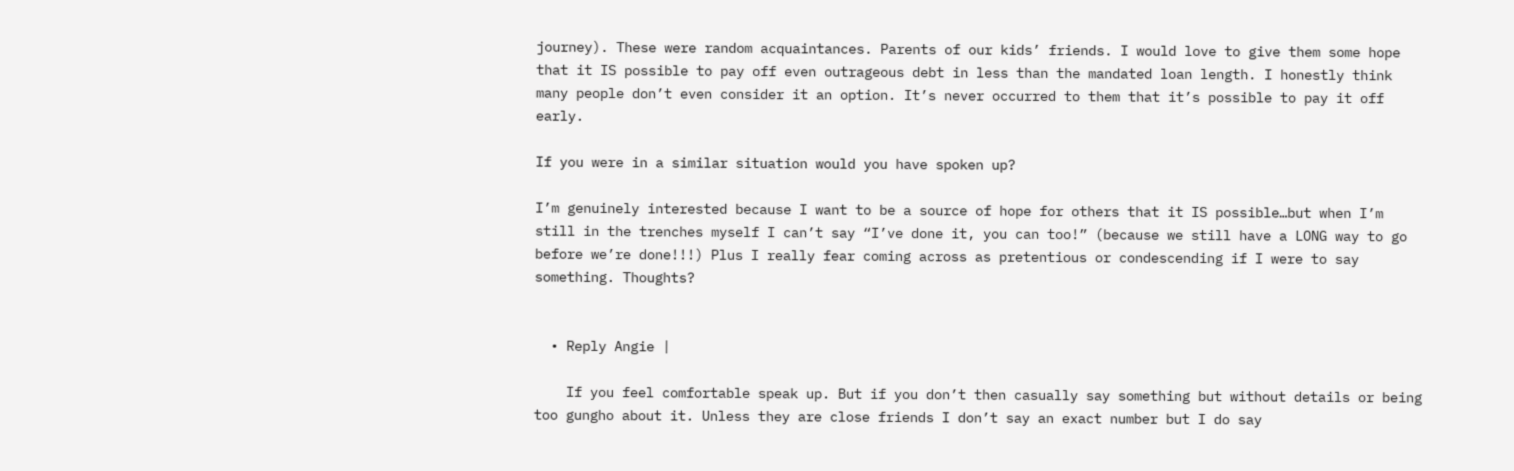journey). These were random acquaintances. Parents of our kids’ friends. I would love to give them some hope that it IS possible to pay off even outrageous debt in less than the mandated loan length. I honestly think many people don’t even consider it an option. It’s never occurred to them that it’s possible to pay it off early.

If you were in a similar situation would you have spoken up?

I’m genuinely interested because I want to be a source of hope for others that it IS possible…but when I’m still in the trenches myself I can’t say “I’ve done it, you can too!” (because we still have a LONG way to go before we’re done!!!) Plus I really fear coming across as pretentious or condescending if I were to say something. Thoughts?


  • Reply Angie |

    If you feel comfortable speak up. But if you don’t then casually say something but without details or being too gungho about it. Unless they are close friends I don’t say an exact number but I do say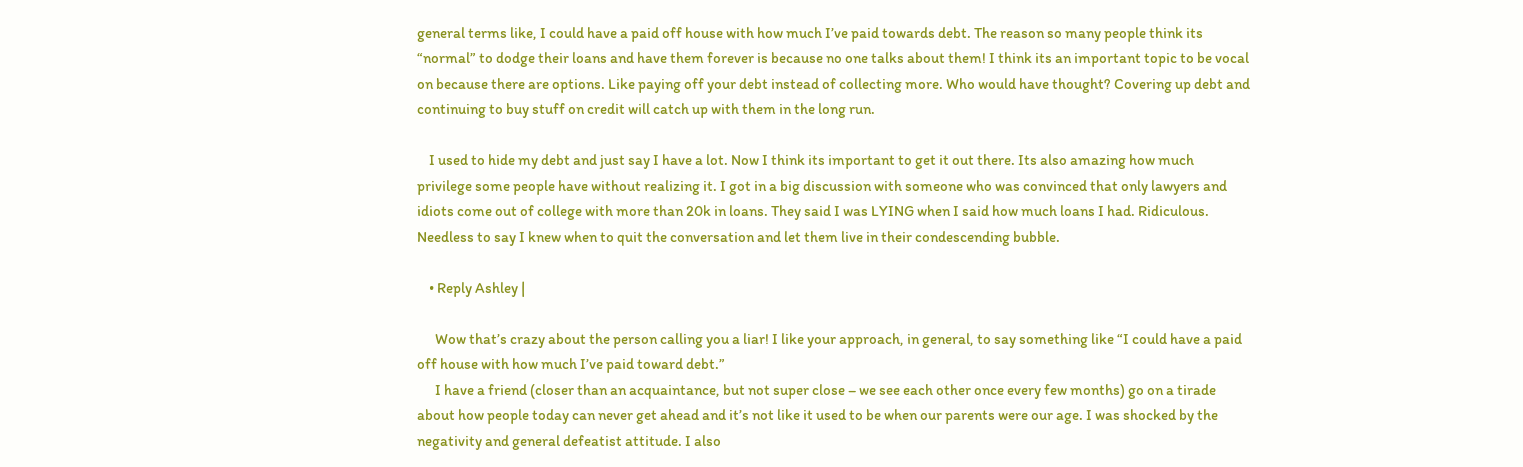general terms like, I could have a paid off house with how much I’ve paid towards debt. The reason so many people think its “normal” to dodge their loans and have them forever is because no one talks about them! I think its an important topic to be vocal on because there are options. Like paying off your debt instead of collecting more. Who would have thought? Covering up debt and continuing to buy stuff on credit will catch up with them in the long run.

    I used to hide my debt and just say I have a lot. Now I think its important to get it out there. Its also amazing how much privilege some people have without realizing it. I got in a big discussion with someone who was convinced that only lawyers and idiots come out of college with more than 20k in loans. They said I was LYING when I said how much loans I had. Ridiculous. Needless to say I knew when to quit the conversation and let them live in their condescending bubble.

    • Reply Ashley |

      Wow that’s crazy about the person calling you a liar! I like your approach, in general, to say something like “I could have a paid off house with how much I’ve paid toward debt.”
      I have a friend (closer than an acquaintance, but not super close – we see each other once every few months) go on a tirade about how people today can never get ahead and it’s not like it used to be when our parents were our age. I was shocked by the negativity and general defeatist attitude. I also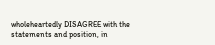wholeheartedly DISAGREE with the statements and position, in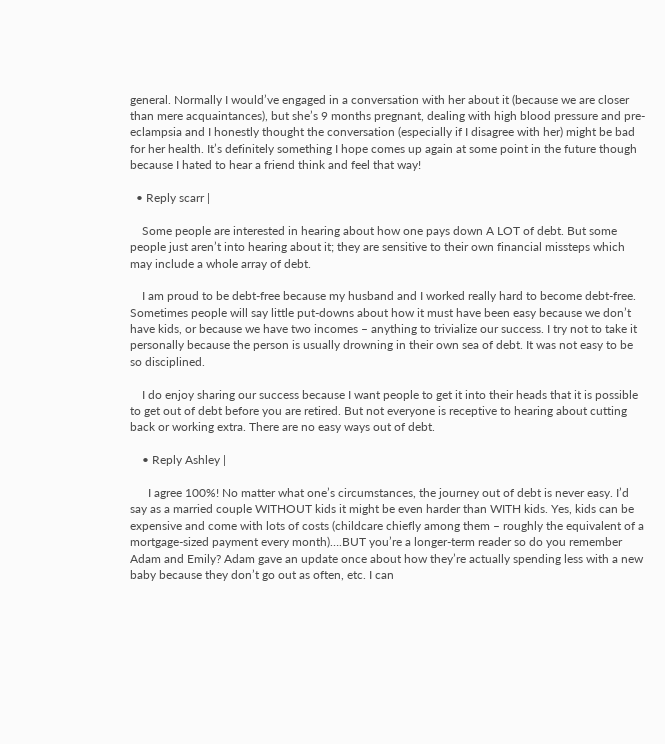general. Normally I would’ve engaged in a conversation with her about it (because we are closer than mere acquaintances), but she’s 9 months pregnant, dealing with high blood pressure and pre-eclampsia and I honestly thought the conversation (especially if I disagree with her) might be bad for her health. It’s definitely something I hope comes up again at some point in the future though because I hated to hear a friend think and feel that way!

  • Reply scarr |

    Some people are interested in hearing about how one pays down A LOT of debt. But some people just aren’t into hearing about it; they are sensitive to their own financial missteps which may include a whole array of debt.

    I am proud to be debt-free because my husband and I worked really hard to become debt-free. Sometimes people will say little put-downs about how it must have been easy because we don’t have kids, or because we have two incomes – anything to trivialize our success. I try not to take it personally because the person is usually drowning in their own sea of debt. It was not easy to be so disciplined.

    I do enjoy sharing our success because I want people to get it into their heads that it is possible to get out of debt before you are retired. But not everyone is receptive to hearing about cutting back or working extra. There are no easy ways out of debt.

    • Reply Ashley |

      I agree 100%! No matter what one’s circumstances, the journey out of debt is never easy. I’d say as a married couple WITHOUT kids it might be even harder than WITH kids. Yes, kids can be expensive and come with lots of costs (childcare chiefly among them – roughly the equivalent of a mortgage-sized payment every month)….BUT you’re a longer-term reader so do you remember Adam and Emily? Adam gave an update once about how they’re actually spending less with a new baby because they don’t go out as often, etc. I can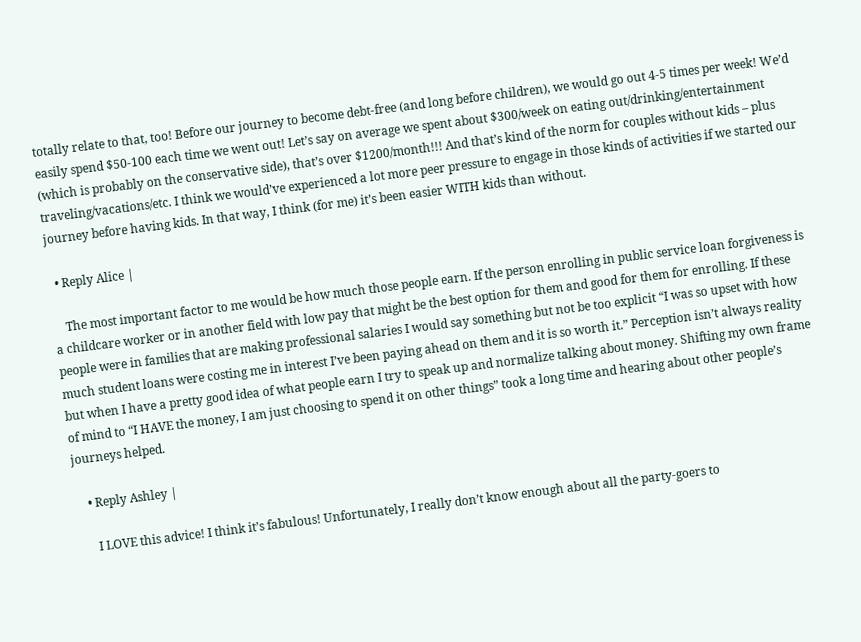totally relate to that, too! Before our journey to become debt-free (and long before children), we would go out 4-5 times per week! We’d easily spend $50-100 each time we went out! Let’s say on average we spent about $300/week on eating out/drinking/entertainment (which is probably on the conservative side), that’s over $1200/month!!! And that’s kind of the norm for couples without kids – plus traveling/vacations/etc. I think we would’ve experienced a lot more peer pressure to engage in those kinds of activities if we started our journey before having kids. In that way, I think (for me) it’s been easier WITH kids than without.

  • Reply Alice |

    The most important factor to me would be how much those people earn. If the person enrolling in public service loan forgiveness is a childcare worker or in another field with low pay that might be the best option for them and good for them for enrolling. If these people were in families that are making professional salaries I would say something but not be too explicit “I was so upset with how much student loans were costing me in interest I’ve been paying ahead on them and it is so worth it.” Perception isn’t always reality but when I have a pretty good idea of what people earn I try to speak up and normalize talking about money. Shifting my own frame of mind to “I HAVE the money, I am just choosing to spend it on other things” took a long time and hearing about other people’s journeys helped.

    • Reply Ashley |

      I LOVE this advice! I think it’s fabulous! Unfortunately, I really don’t know enough about all the party-goers to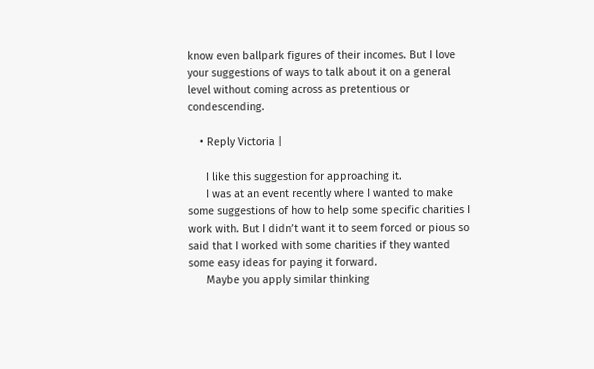know even ballpark figures of their incomes. But I love your suggestions of ways to talk about it on a general level without coming across as pretentious or condescending.

    • Reply Victoria |

      I like this suggestion for approaching it.
      I was at an event recently where I wanted to make some suggestions of how to help some specific charities I work with. But I didn’t want it to seem forced or pious so said that I worked with some charities if they wanted some easy ideas for paying it forward.
      Maybe you apply similar thinking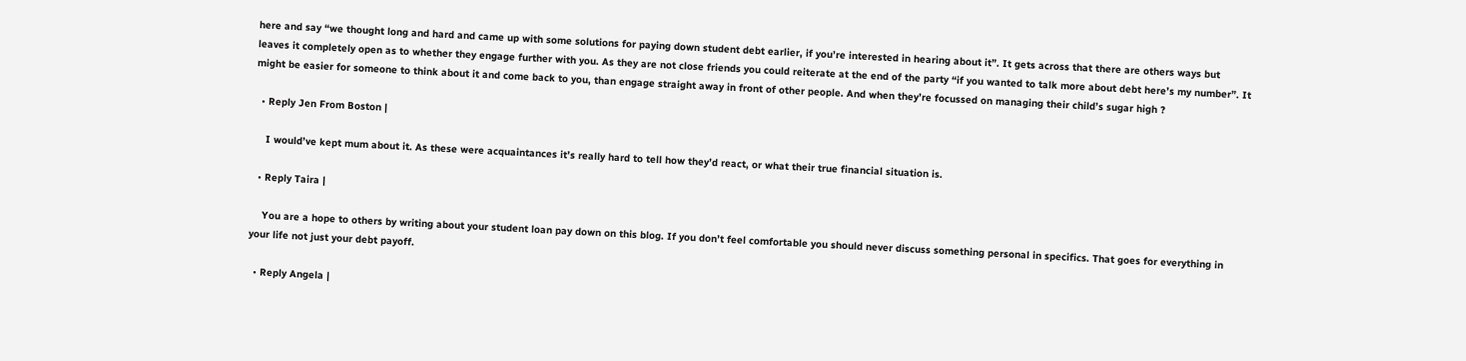here and say “we thought long and hard and came up with some solutions for paying down student debt earlier, if you’re interested in hearing about it”. It gets across that there are others ways but leaves it completely open as to whether they engage further with you. As they are not close friends you could reiterate at the end of the party “if you wanted to talk more about debt here’s my number”. It might be easier for someone to think about it and come back to you, than engage straight away in front of other people. And when they’re focussed on managing their child’s sugar high ?

  • Reply Jen From Boston |

    I would’ve kept mum about it. As these were acquaintances it’s really hard to tell how they’d react, or what their true financial situation is.

  • Reply Taira |

    You are a hope to others by writing about your student loan pay down on this blog. If you don’t feel comfortable you should never discuss something personal in specifics. That goes for everything in your life not just your debt payoff.

  • Reply Angela |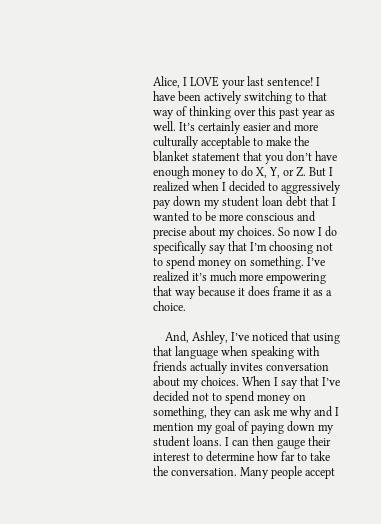Alice, I LOVE your last sentence! I have been actively switching to that way of thinking over this past year as well. It’s certainly easier and more culturally acceptable to make the blanket statement that you don’t have enough money to do X, Y, or Z. But I realized when I decided to aggressively pay down my student loan debt that I wanted to be more conscious and precise about my choices. So now I do specifically say that I’m choosing not to spend money on something. I’ve realized it’s much more empowering that way because it does frame it as a choice.

    And, Ashley, I’ve noticed that using that language when speaking with friends actually invites conversation about my choices. When I say that I’ve decided not to spend money on something, they can ask me why and I mention my goal of paying down my student loans. I can then gauge their interest to determine how far to take the conversation. Many people accept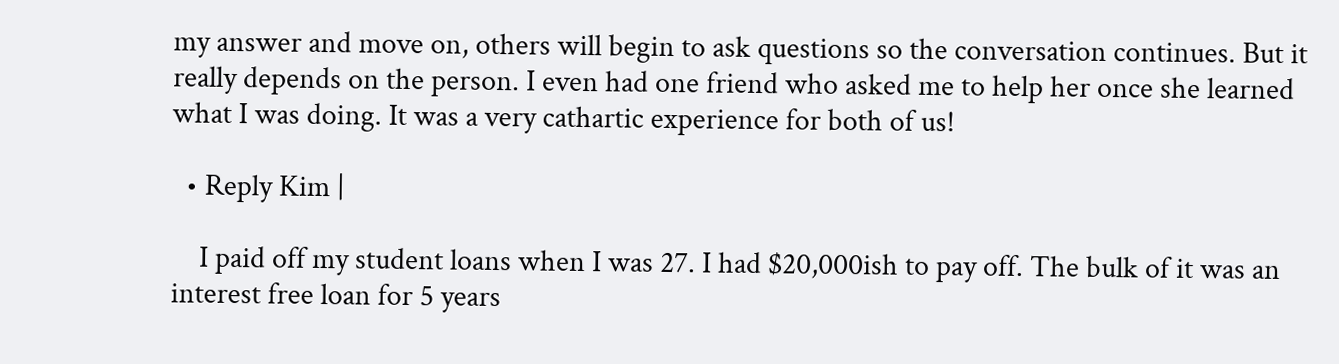my answer and move on, others will begin to ask questions so the conversation continues. But it really depends on the person. I even had one friend who asked me to help her once she learned what I was doing. It was a very cathartic experience for both of us!

  • Reply Kim |

    I paid off my student loans when I was 27. I had $20,000ish to pay off. The bulk of it was an interest free loan for 5 years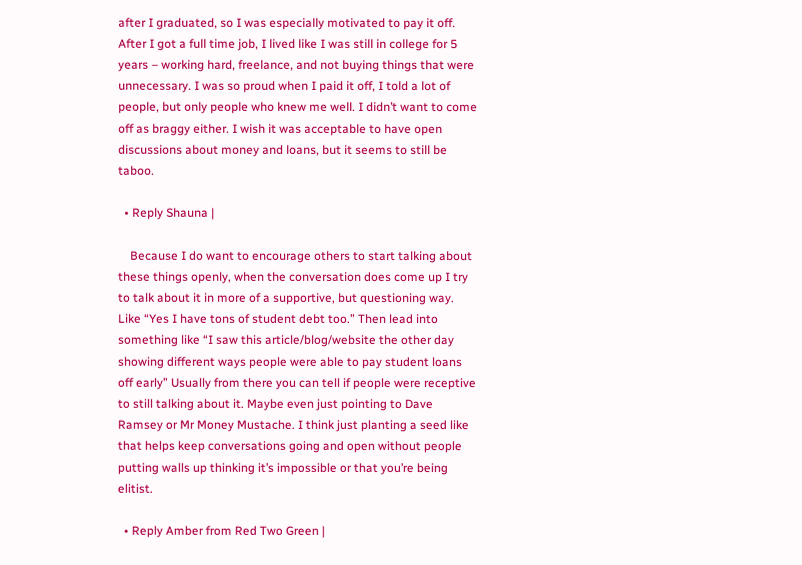after I graduated, so I was especially motivated to pay it off. After I got a full time job, I lived like I was still in college for 5 years – working hard, freelance, and not buying things that were unnecessary. I was so proud when I paid it off, I told a lot of people, but only people who knew me well. I didn’t want to come off as braggy either. I wish it was acceptable to have open discussions about money and loans, but it seems to still be taboo.

  • Reply Shauna |

    Because I do want to encourage others to start talking about these things openly, when the conversation does come up I try to talk about it in more of a supportive, but questioning way. Like “Yes I have tons of student debt too.” Then lead into something like “I saw this article/blog/website the other day showing different ways people were able to pay student loans off early” Usually from there you can tell if people were receptive to still talking about it. Maybe even just pointing to Dave Ramsey or Mr Money Mustache. I think just planting a seed like that helps keep conversations going and open without people putting walls up thinking it’s impossible or that you’re being elitist.

  • Reply Amber from Red Two Green |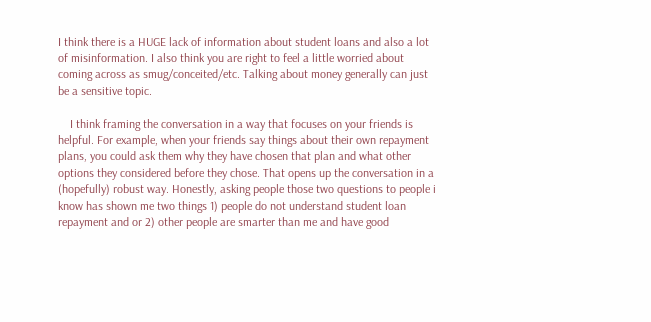I think there is a HUGE lack of information about student loans and also a lot of misinformation. I also think you are right to feel a little worried about coming across as smug/conceited/etc. Talking about money generally can just be a sensitive topic.

    I think framing the conversation in a way that focuses on your friends is helpful. For example, when your friends say things about their own repayment plans, you could ask them why they have chosen that plan and what other options they considered before they chose. That opens up the conversation in a (hopefully) robust way. Honestly, asking people those two questions to people i know has shown me two things 1) people do not understand student loan repayment and or 2) other people are smarter than me and have good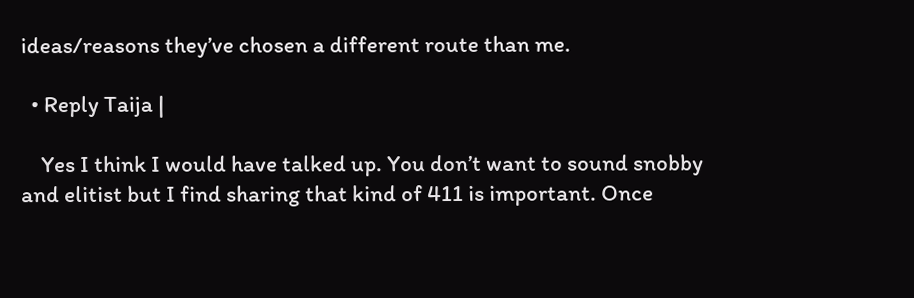ideas/reasons they’ve chosen a different route than me.

  • Reply Taija |

    Yes I think I would have talked up. You don’t want to sound snobby and elitist but I find sharing that kind of 411 is important. Once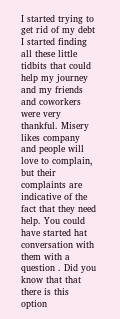I started trying to get rid of my debt I started finding all these little tidbits that could help my journey and my friends and coworkers were very thankful. Misery likes company and people will love to complain, but their complaints are indicative of the fact that they need help. You could have started hat conversation with them with a question . Did you know that that there is this option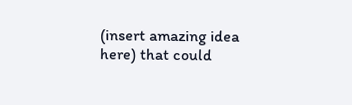(insert amazing idea here) that could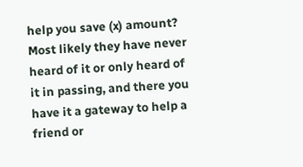help you save (x) amount? Most likely they have never heard of it or only heard of it in passing, and there you have it a gateway to help a friend or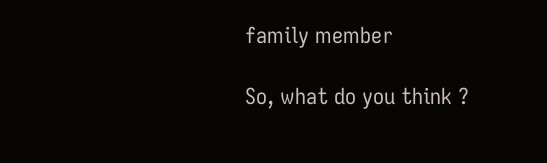family member

So, what do you think ?